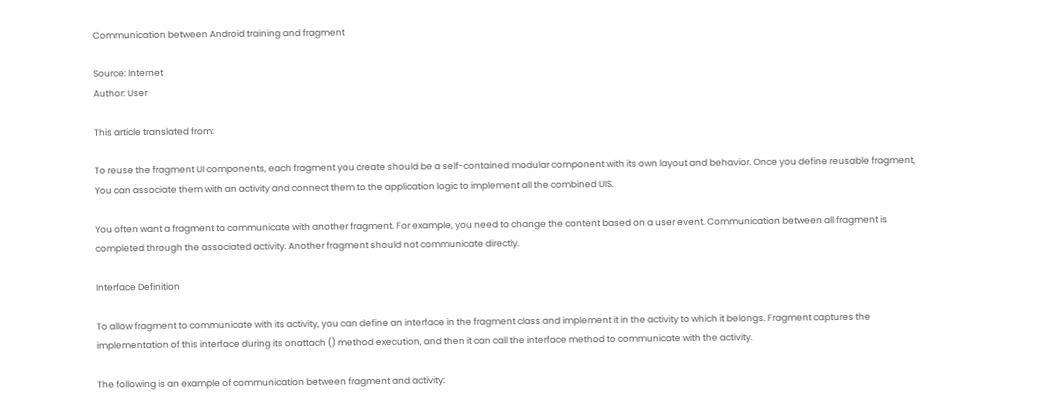Communication between Android training and fragment

Source: Internet
Author: User

This article translated from:

To reuse the fragment UI components, each fragment you create should be a self-contained modular component with its own layout and behavior. Once you define reusable fragment, You can associate them with an activity and connect them to the application logic to implement all the combined UIS.

You often want a fragment to communicate with another fragment. For example, you need to change the content based on a user event. Communication between all fragment is completed through the associated activity. Another fragment should not communicate directly.

Interface Definition

To allow fragment to communicate with its activity, you can define an interface in the fragment class and implement it in the activity to which it belongs. Fragment captures the implementation of this interface during its onattach () method execution, and then it can call the interface method to communicate with the activity.

The following is an example of communication between fragment and activity: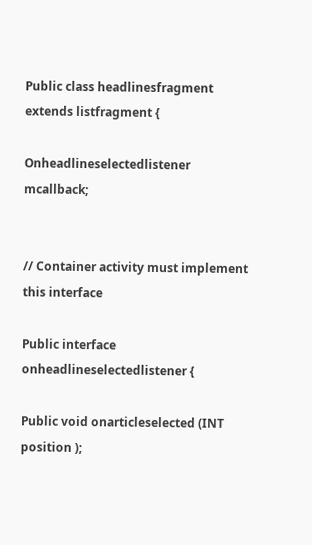Public class headlinesfragment extends listfragment {

Onheadlineselectedlistener mcallback;


// Container activity must implement this interface

Public interface onheadlineselectedlistener {

Public void onarticleselected (INT position );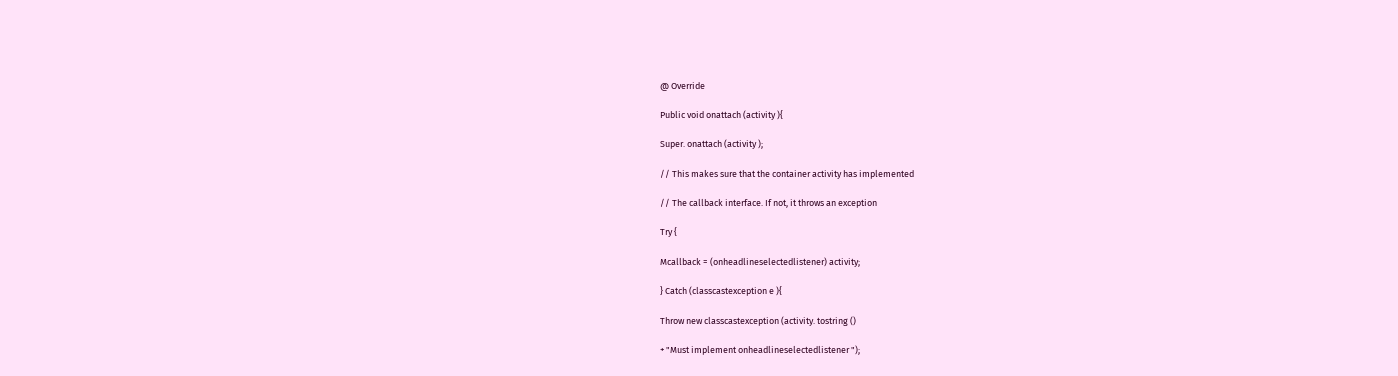@ Override

Public void onattach (activity ){

Super. onattach (activity );

// This makes sure that the container activity has implemented

// The callback interface. If not, it throws an exception

Try {

Mcallback = (onheadlineselectedlistener) activity;

} Catch (classcastexception e ){

Throw new classcastexception (activity. tostring ()

+ "Must implement onheadlineselectedlistener ");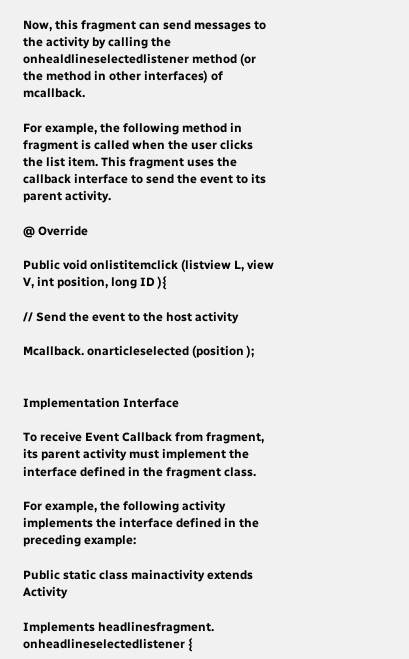Now, this fragment can send messages to the activity by calling the onhealdlineselectedlistener method (or the method in other interfaces) of mcallback.

For example, the following method in fragment is called when the user clicks the list item. This fragment uses the callback interface to send the event to its parent activity.

@ Override

Public void onlistitemclick (listview L, view V, int position, long ID ){

// Send the event to the host activity

Mcallback. onarticleselected (position );


Implementation Interface

To receive Event Callback from fragment, its parent activity must implement the interface defined in the fragment class.

For example, the following activity implements the interface defined in the preceding example:

Public static class mainactivity extends Activity

Implements headlinesfragment. onheadlineselectedlistener {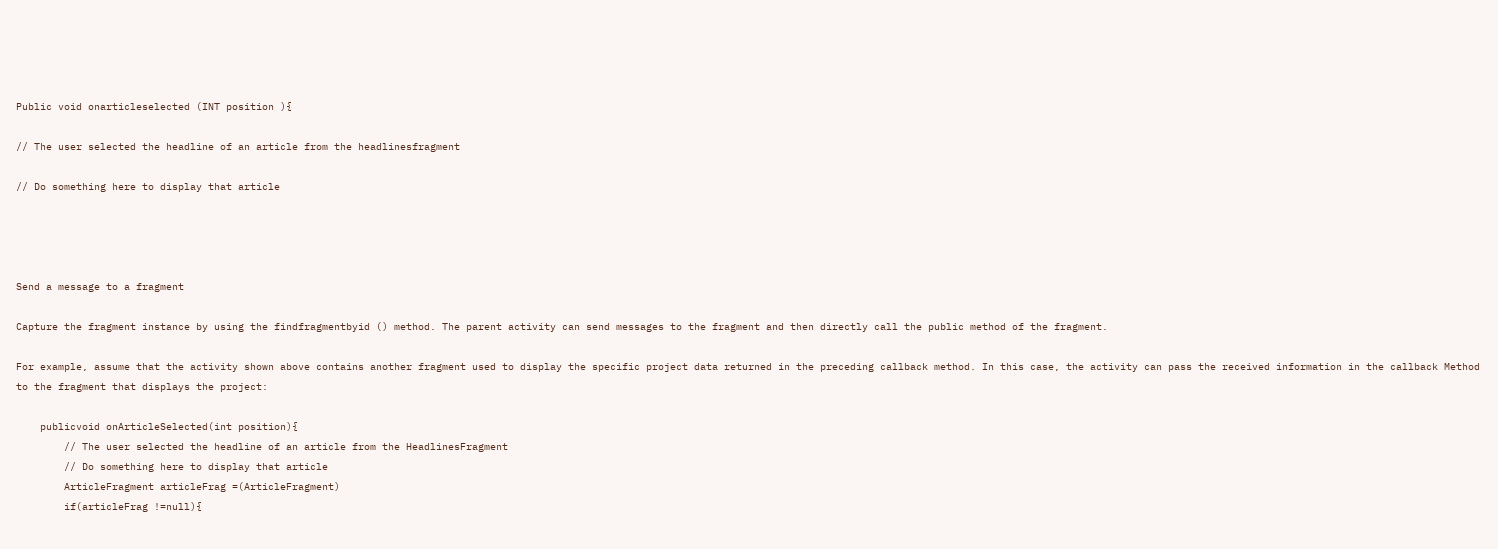Public void onarticleselected (INT position ){

// The user selected the headline of an article from the headlinesfragment

// Do something here to display that article




Send a message to a fragment

Capture the fragment instance by using the findfragmentbyid () method. The parent activity can send messages to the fragment and then directly call the public method of the fragment.

For example, assume that the activity shown above contains another fragment used to display the specific project data returned in the preceding callback method. In this case, the activity can pass the received information in the callback Method to the fragment that displays the project:

    publicvoid onArticleSelected(int position){
        // The user selected the headline of an article from the HeadlinesFragment
        // Do something here to display that article
        ArticleFragment articleFrag =(ArticleFragment)
        if(articleFrag !=null){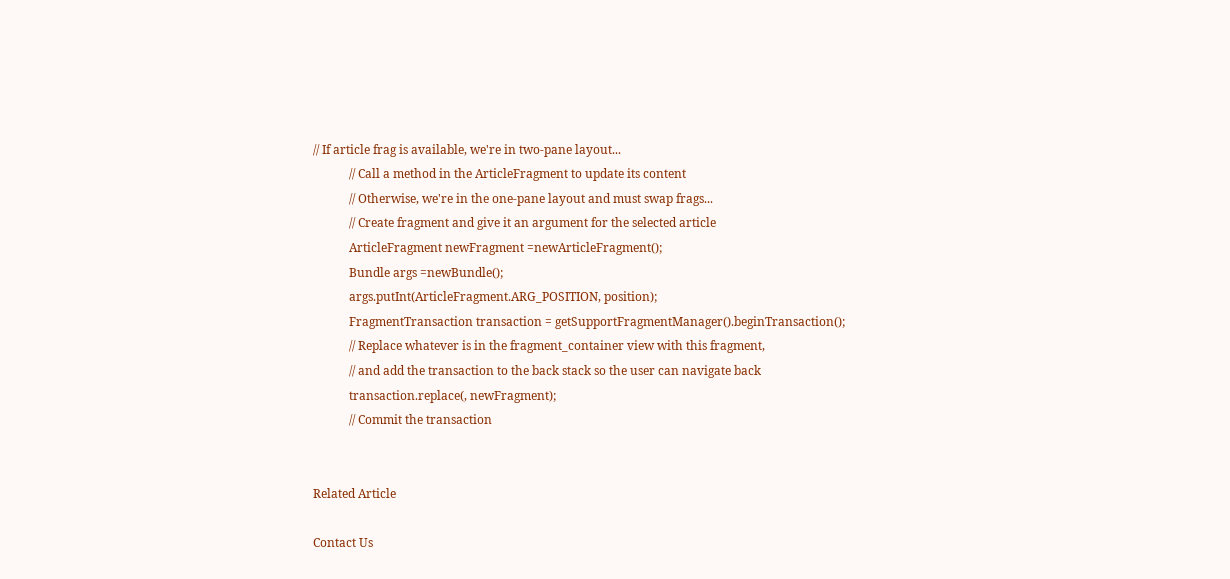// If article frag is available, we're in two-pane layout...
            // Call a method in the ArticleFragment to update its content
            // Otherwise, we're in the one-pane layout and must swap frags...
            // Create fragment and give it an argument for the selected article
            ArticleFragment newFragment =newArticleFragment();
            Bundle args =newBundle();
            args.putInt(ArticleFragment.ARG_POSITION, position);
            FragmentTransaction transaction = getSupportFragmentManager().beginTransaction();
            // Replace whatever is in the fragment_container view with this fragment,
            // and add the transaction to the back stack so the user can navigate back
            transaction.replace(, newFragment);
            // Commit the transaction


Related Article

Contact Us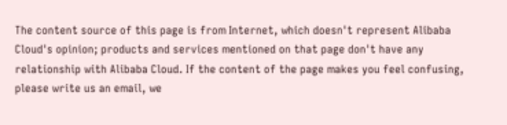The content source of this page is from Internet, which doesn't represent Alibaba Cloud's opinion; products and services mentioned on that page don't have any relationship with Alibaba Cloud. If the content of the page makes you feel confusing, please write us an email, we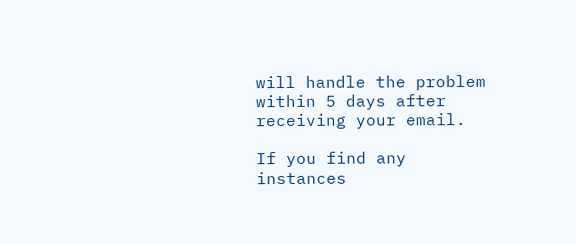will handle the problem within 5 days after receiving your email.

If you find any instances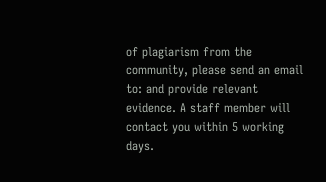of plagiarism from the community, please send an email to: and provide relevant evidence. A staff member will contact you within 5 working days.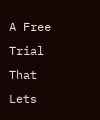A Free Trial That Lets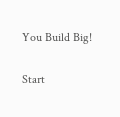You Build Big!

Start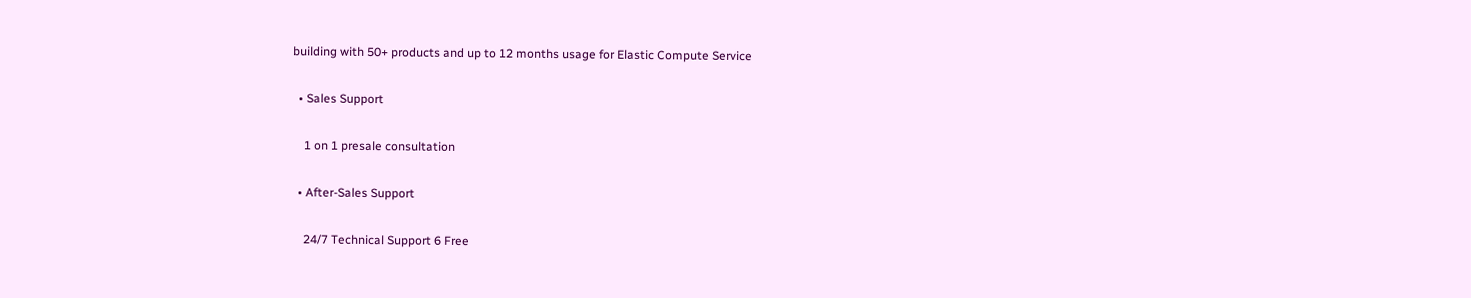building with 50+ products and up to 12 months usage for Elastic Compute Service

  • Sales Support

    1 on 1 presale consultation

  • After-Sales Support

    24/7 Technical Support 6 Free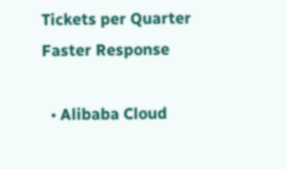Tickets per Quarter Faster Response

  • Alibaba Cloud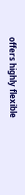offers highly flexible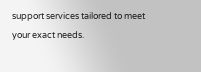support services tailored to meet your exact needs.